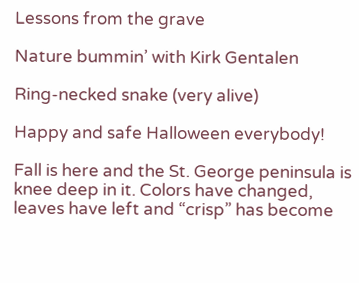Lessons from the grave

Nature bummin’ with Kirk Gentalen

Ring-necked snake (very alive)

Happy and safe Halloween everybody!

Fall is here and the St. George peninsula is knee deep in it. Colors have changed, leaves have left and “crisp” has become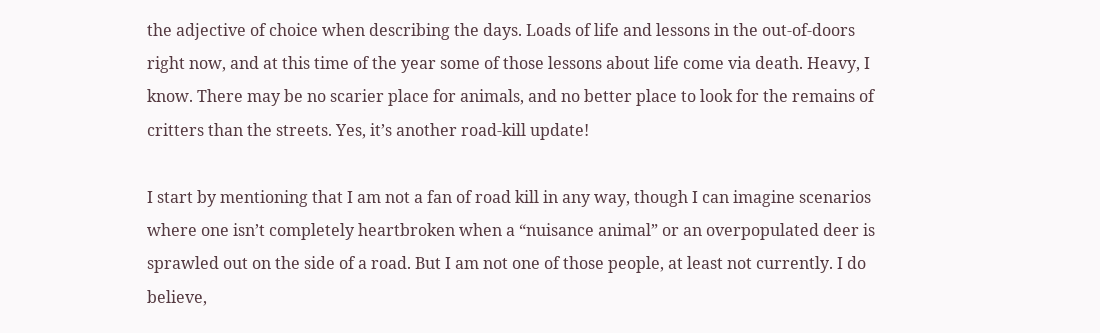the adjective of choice when describing the days. Loads of life and lessons in the out-of-doors right now, and at this time of the year some of those lessons about life come via death. Heavy, I know. There may be no scarier place for animals, and no better place to look for the remains of critters than the streets. Yes, it’s another road-kill update!

I start by mentioning that I am not a fan of road kill in any way, though I can imagine scenarios where one isn’t completely heartbroken when a “nuisance animal” or an overpopulated deer is sprawled out on the side of a road. But I am not one of those people, at least not currently. I do believe,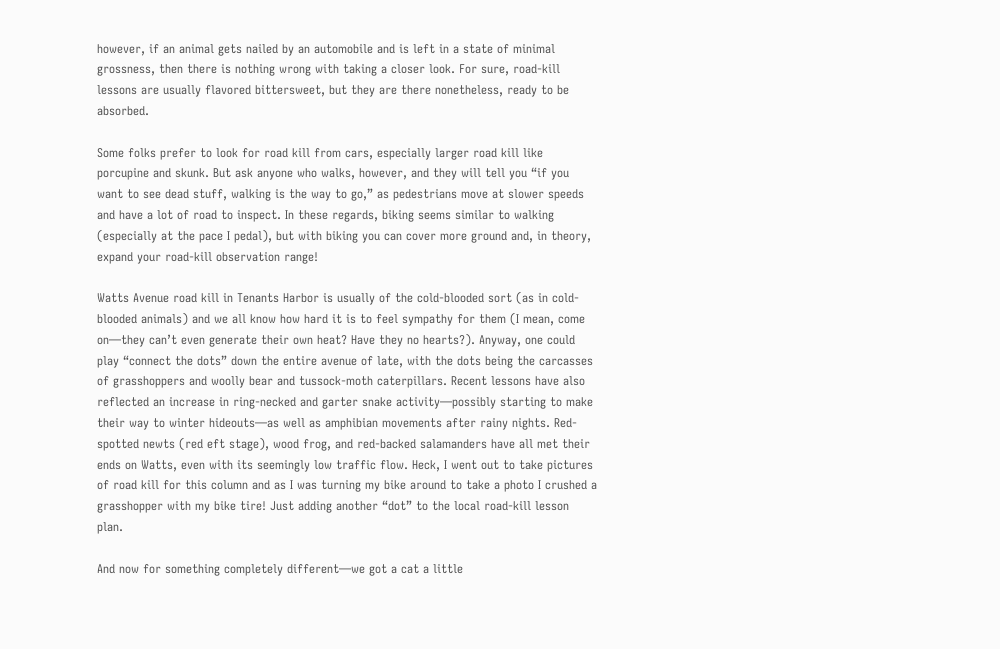however, if an animal gets nailed by an automobile and is left in a state of minimal grossness, then there is nothing wrong with taking a closer look. For sure, road-kill lessons are usually flavored bittersweet, but they are there nonetheless, ready to be absorbed.

Some folks prefer to look for road kill from cars, especially larger road kill like porcupine and skunk. But ask anyone who walks, however, and they will tell you “if you want to see dead stuff, walking is the way to go,” as pedestrians move at slower speeds and have a lot of road to inspect. In these regards, biking seems similar to walking (especially at the pace I pedal), but with biking you can cover more ground and, in theory, expand your road-kill observation range!

Watts Avenue road kill in Tenants Harbor is usually of the cold-blooded sort (as in cold-blooded animals) and we all know how hard it is to feel sympathy for them (I mean, come on—they can’t even generate their own heat? Have they no hearts?). Anyway, one could play “connect the dots” down the entire avenue of late, with the dots being the carcasses of grasshoppers and woolly bear and tussock-moth caterpillars. Recent lessons have also reflected an increase in ring-necked and garter snake activity—possibly starting to make their way to winter hideouts—as well as amphibian movements after rainy nights. Red-spotted newts (red eft stage), wood frog, and red-backed salamanders have all met their ends on Watts, even with its seemingly low traffic flow. Heck, I went out to take pictures of road kill for this column and as I was turning my bike around to take a photo I crushed a grasshopper with my bike tire! Just adding another “dot” to the local road-kill lesson plan.

And now for something completely different—we got a cat a little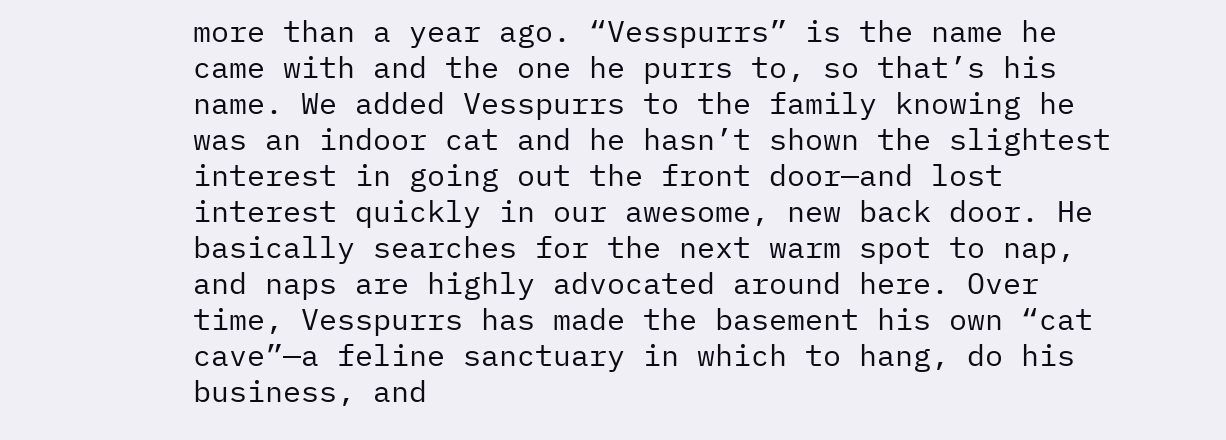more than a year ago. “Vesspurrs” is the name he came with and the one he purrs to, so that’s his name. We added Vesspurrs to the family knowing he was an indoor cat and he hasn’t shown the slightest interest in going out the front door—and lost interest quickly in our awesome, new back door. He basically searches for the next warm spot to nap, and naps are highly advocated around here. Over time, Vesspurrs has made the basement his own “cat cave”—a feline sanctuary in which to hang, do his business, and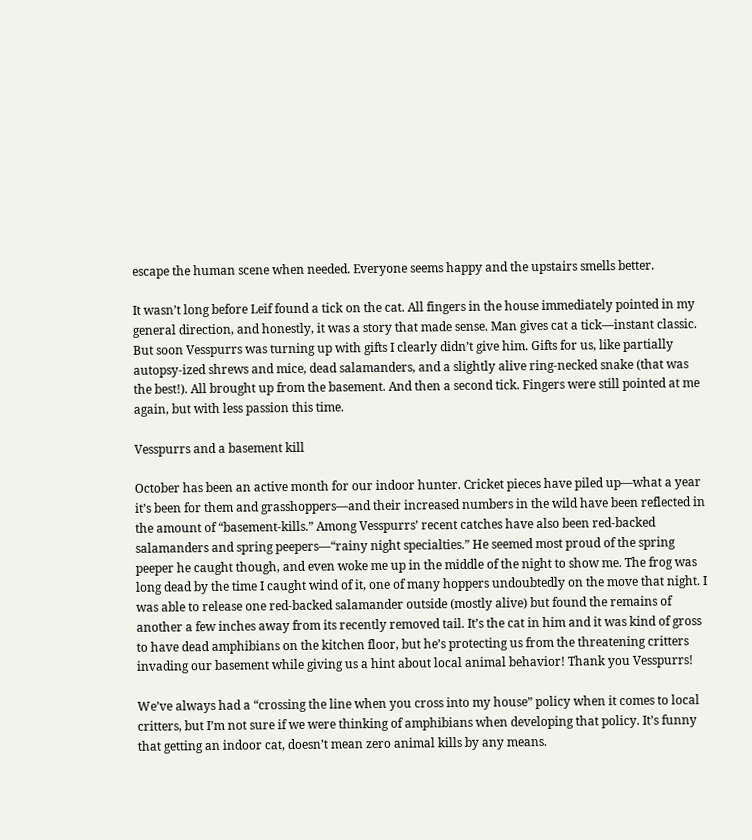escape the human scene when needed. Everyone seems happy and the upstairs smells better.

It wasn’t long before Leif found a tick on the cat. All fingers in the house immediately pointed in my general direction, and honestly, it was a story that made sense. Man gives cat a tick—instant classic. But soon Vesspurrs was turning up with gifts I clearly didn’t give him. Gifts for us, like partially autopsy-ized shrews and mice, dead salamanders, and a slightly alive ring-necked snake (that was the best!). All brought up from the basement. And then a second tick. Fingers were still pointed at me again, but with less passion this time.

Vesspurrs and a basement kill

October has been an active month for our indoor hunter. Cricket pieces have piled up—what a year it’s been for them and grasshoppers—and their increased numbers in the wild have been reflected in the amount of “basement-kills.” Among Vesspurrs’ recent catches have also been red-backed salamanders and spring peepers—“rainy night specialties.” He seemed most proud of the spring peeper he caught though, and even woke me up in the middle of the night to show me. The frog was long dead by the time I caught wind of it, one of many hoppers undoubtedly on the move that night. I was able to release one red-backed salamander outside (mostly alive) but found the remains of another a few inches away from its recently removed tail. It’s the cat in him and it was kind of gross to have dead amphibians on the kitchen floor, but he’s protecting us from the threatening critters invading our basement while giving us a hint about local animal behavior! Thank you Vesspurrs!

We’ve always had a “crossing the line when you cross into my house” policy when it comes to local critters, but I’m not sure if we were thinking of amphibians when developing that policy. It’s funny that getting an indoor cat, doesn’t mean zero animal kills by any means.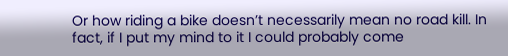Or how riding a bike doesn’t necessarily mean no road kill. In fact, if I put my mind to it I could probably come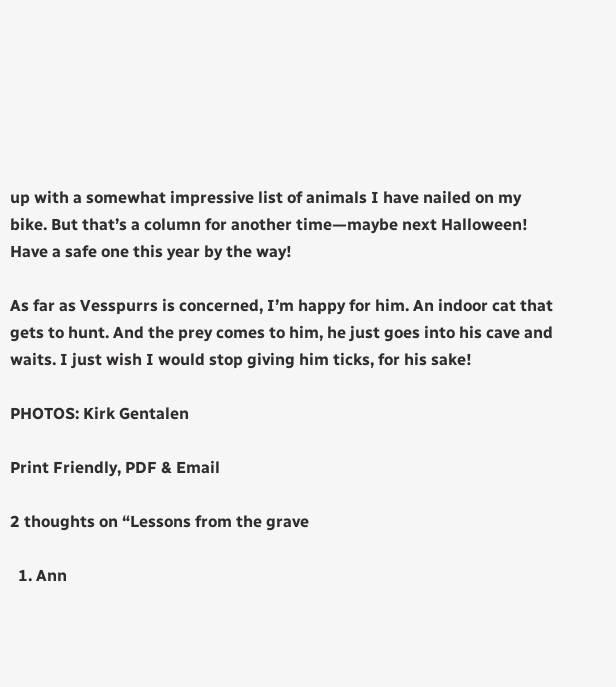up with a somewhat impressive list of animals I have nailed on my bike. But that’s a column for another time—maybe next Halloween! Have a safe one this year by the way!

As far as Vesspurrs is concerned, I’m happy for him. An indoor cat that gets to hunt. And the prey comes to him, he just goes into his cave and waits. I just wish I would stop giving him ticks, for his sake!

PHOTOS: Kirk Gentalen

Print Friendly, PDF & Email

2 thoughts on “Lessons from the grave

  1. Ann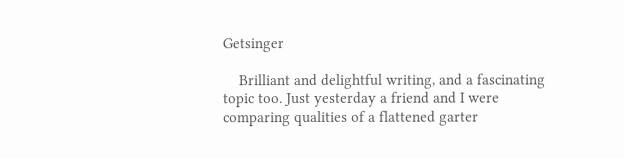Getsinger

    Brilliant and delightful writing, and a fascinating topic too. Just yesterday a friend and I were comparing qualities of a flattened garter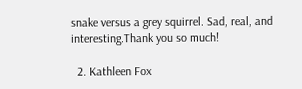snake versus a grey squirrel. Sad, real, and interesting.Thank you so much!

  2. Kathleen Fox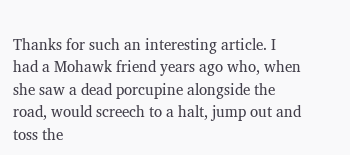Thanks for such an interesting article. I had a Mohawk friend years ago who, when she saw a dead porcupine alongside the road, would screech to a halt, jump out and toss the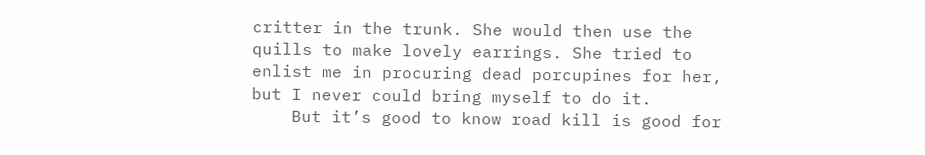critter in the trunk. She would then use the quills to make lovely earrings. She tried to enlist me in procuring dead porcupines for her, but I never could bring myself to do it.
    But it’s good to know road kill is good for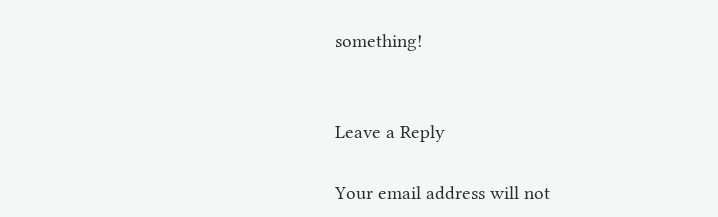something!


Leave a Reply

Your email address will not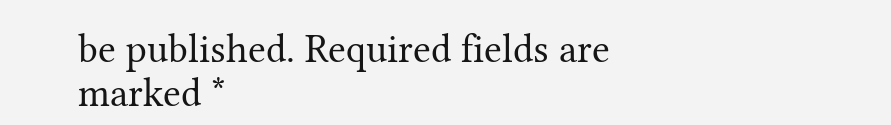be published. Required fields are marked *